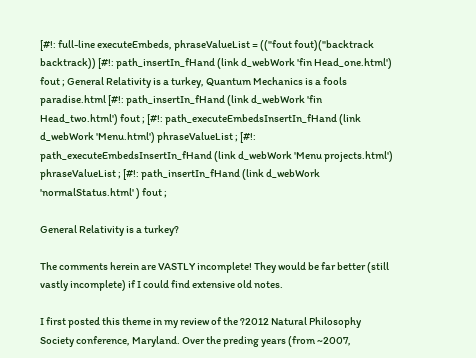[#!: full-line executeEmbeds, phraseValueList = (("fout fout)("backtrack backtrack)) [#!: path_insertIn_fHand (link d_webWork 'fin Head_one.html') fout ; General Relativity is a turkey, Quantum Mechanics is a fools paradise.html [#!: path_insertIn_fHand (link d_webWork 'fin Head_two.html') fout ; [#!: path_executeEmbedsInsertIn_fHand (link d_webWork 'Menu.html') phraseValueList ; [#!: path_executeEmbedsInsertIn_fHand (link d_webWork 'Menu projects.html') phraseValueList ; [#!: path_insertIn_fHand (link d_webWork 'normalStatus.html' ) fout ;

General Relativity is a turkey?

The comments herein are VASTLY incomplete! They would be far better (still vastly incomplete) if I could find extensive old notes.

I first posted this theme in my review of the ?2012 Natural Philosophy Society conference, Maryland. Over the preding years (from ~2007,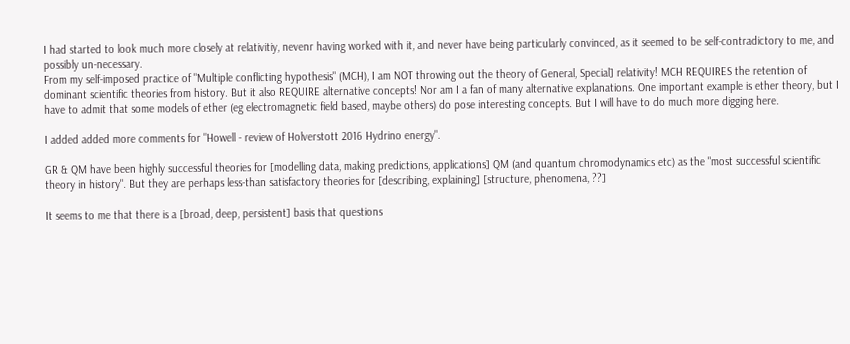I had started to look much more closely at relativitiy, nevenr having worked with it, and never have being particularly convinced, as it seemed to be self-contradictory to me, and possibly un-necessary.
From my self-imposed practice of "Multiple conflicting hypothesis" (MCH), I am NOT throwing out the theory of General, Special] relativity! MCH REQUIRES the retention of dominant scientific theories from history. But it also REQUIRE alternative concepts! Nor am I a fan of many alternative explanations. One important example is ether theory, but I have to admit that some models of ether (eg electromagnetic field based, maybe others) do pose interesting concepts. But I will have to do much more digging here.

I added added more comments for "Howell - review of Holverstott 2016 Hydrino energy".

GR & QM have been highly successful theories for [modelling data, making predictions, applications] QM (and quantum chromodynamics etc) as the "most successful scientific theory in history". But they are perhaps less-than satisfactory theories for [describing, explaining] [structure, phenomena, ??]

It seems to me that there is a [broad, deep, persistent] basis that questions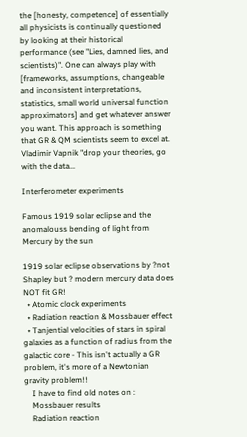the [honesty, competence] of essentially all physicists is continually questioned by looking at their historical performance (see "Lies, damned lies, and scientists)". One can always play with [frameworks, assumptions, changeable and inconsistent interpretations, statistics, small world universal function approximators] and get whatever answer you want. This approach is something that GR & QM scientists seem to excel at.
Vladimir Vapnik "drop your theories, go with the data...

Interferometer experiments

Famous 1919 solar eclipse and the anomalouss bending of light from Mercury by the sun

1919 solar eclipse observations by ?not Shapley but ? modern mercury data does NOT fit GR!
  • Atomic clock experiments
  • Radiation reaction & Mossbauer effect
  • Tanjential velocities of stars in spiral galaxies as a function of radius from the galactic core - This isn't actually a GR problem, it's more of a Newtonian gravity problem!!
    I have to find old notes on :
    Mossbauer results
    Radiation reaction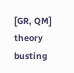[GR, QM] theory busting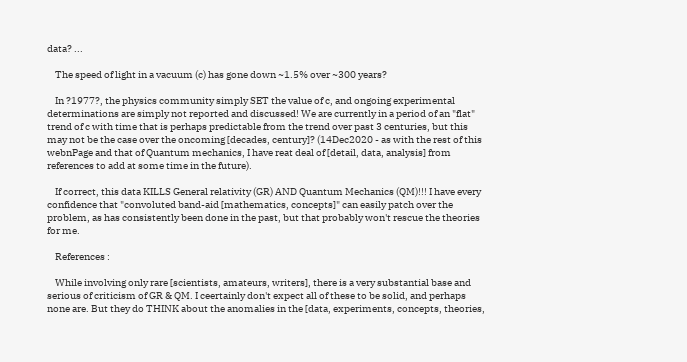data? ...

    The speed of light in a vacuum (c) has gone down ~1.5% over ~300 years?

    In ?1977?, the physics community simply SET the value of c, and ongoing experimental determinations are simply not reported and discussed! We are currently in a period of an "flat" trend of c with time that is perhaps predictable from the trend over past 3 centuries, but this may not be the case over the oncoming [decades, century]? (14Dec2020 - as with the rest of this webnPage and that of Quantum mechanics, I have reat deal of [detail, data, analysis] from references to add at some time in the future).

    If correct, this data KILLS General relativity (GR) AND Quantum Mechanics (QM)!!! I have every confidence that "convoluted band-aid [mathematics, concepts]" can easily patch over the problem, as has consistently been done in the past, but that probably won't rescue the theories for me.

    References :

    While involving only rare [scientists, amateurs, writers], there is a very substantial base and serious of criticism of GR & QM. I ceertainly don't expect all of these to be solid, and perhaps none are. But they do THINK about the anomalies in the [data, experiments, concepts, theories,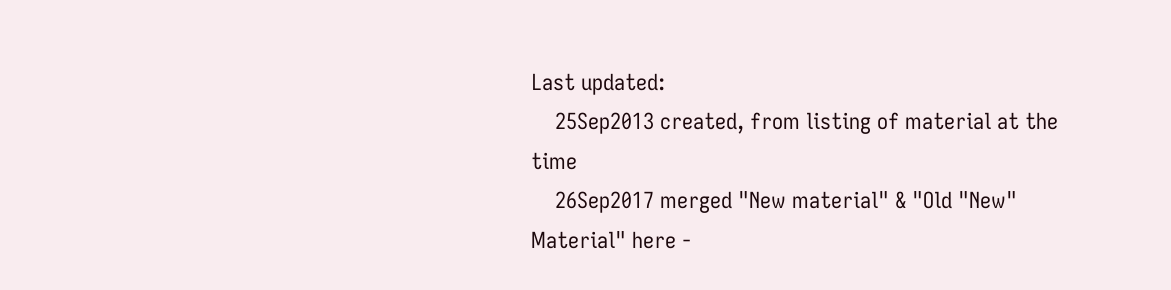Last updated:
    25Sep2013 created, from listing of material at the time
    26Sep2017 merged "New material" & "Old "New" Material" here -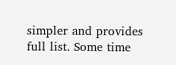simpler and provides full list. Some time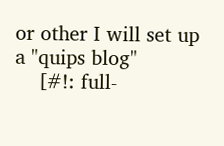or other I will set up a "quips blog"
    [#!: full-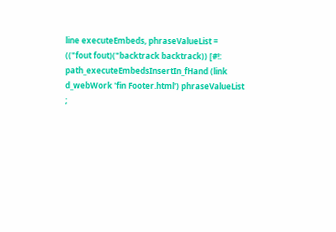line executeEmbeds, phraseValueList = (("fout fout)("backtrack backtrack)) [#!: path_executeEmbedsInsertIn_fHand (link d_webWork 'fin Footer.html') phraseValueList ;